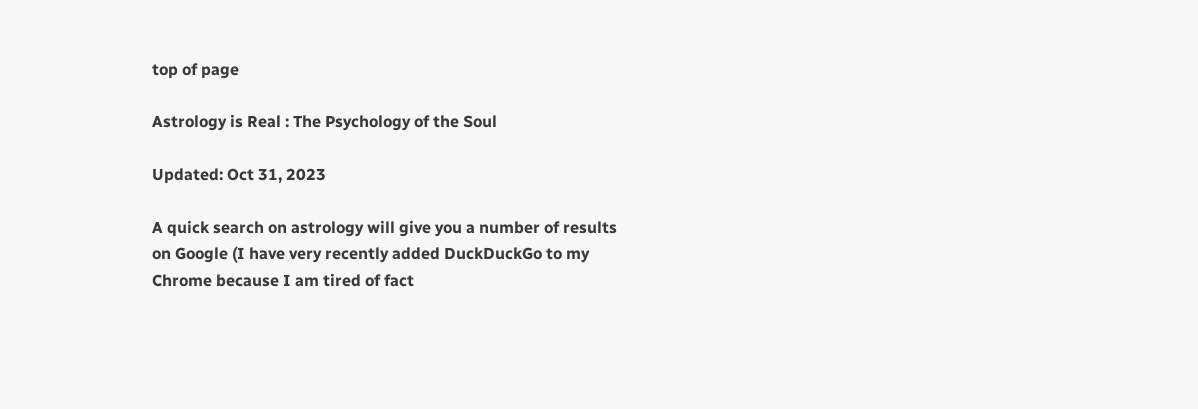top of page

Astrology is Real : The Psychology of the Soul

Updated: Oct 31, 2023

A quick search on astrology will give you a number of results on Google (I have very recently added DuckDuckGo to my Chrome because I am tired of fact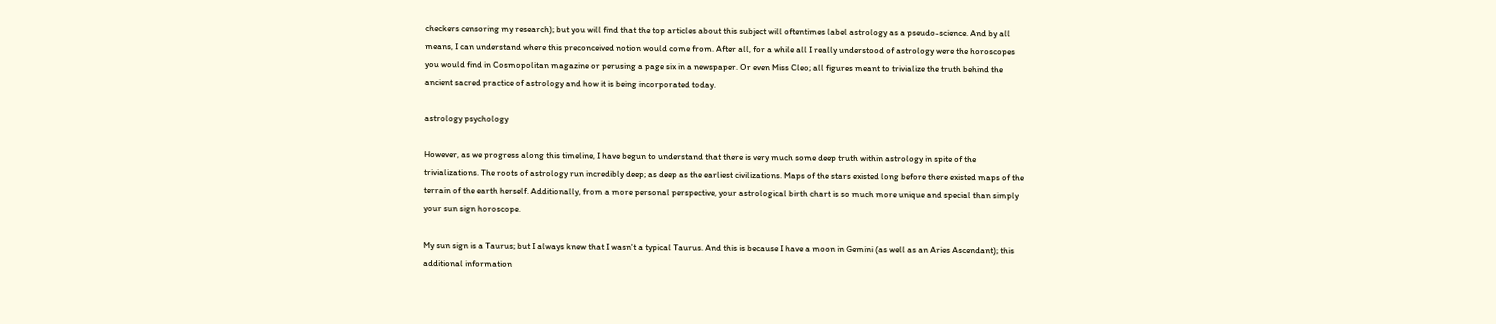checkers censoring my research); but you will find that the top articles about this subject will oftentimes label astrology as a pseudo-science. And by all means, I can understand where this preconceived notion would come from. After all, for a while all I really understood of astrology were the horoscopes you would find in Cosmopolitan magazine or perusing a page six in a newspaper. Or even Miss Cleo; all figures meant to trivialize the truth behind the ancient sacred practice of astrology and how it is being incorporated today.

astrology psychology

However, as we progress along this timeline, I have begun to understand that there is very much some deep truth within astrology in spite of the trivializations. The roots of astrology run incredibly deep; as deep as the earliest civilizations. Maps of the stars existed long before there existed maps of the terrain of the earth herself. Additionally, from a more personal perspective, your astrological birth chart is so much more unique and special than simply your sun sign horoscope.

My sun sign is a Taurus; but I always knew that I wasn't a typical Taurus. And this is because I have a moon in Gemini (as well as an Aries Ascendant); this additional information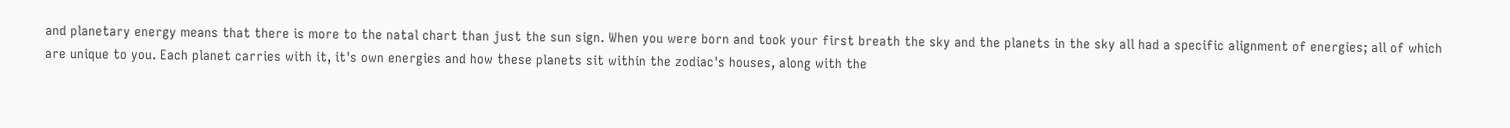and planetary energy means that there is more to the natal chart than just the sun sign. When you were born and took your first breath the sky and the planets in the sky all had a specific alignment of energies; all of which are unique to you. Each planet carries with it, it's own energies and how these planets sit within the zodiac's houses, along with the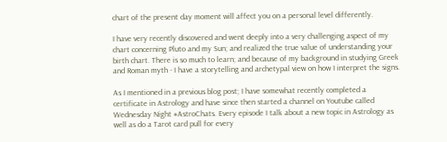chart of the present day moment will affect you on a personal level differently.

I have very recently discovered and went deeply into a very challenging aspect of my chart concerning Pluto and my Sun; and realized the true value of understanding your birth chart. There is so much to learn; and because of my background in studying Greek and Roman myth - I have a storytelling and archetypal view on how I interpret the signs.

As I mentioned in a previous blog post; I have somewhat recently completed a certificate in Astrology and have since then started a channel on Youtube called Wednesday Night #AstroChats. Every episode I talk about a new topic in Astrology as well as do a Tarot card pull for every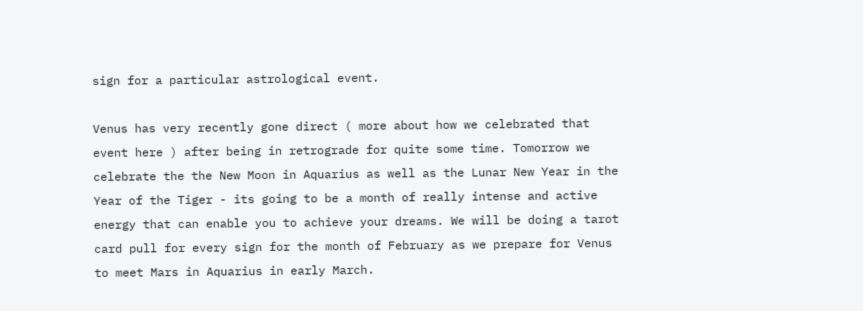sign for a particular astrological event.

Venus has very recently gone direct ( more about how we celebrated that event here ) after being in retrograde for quite some time. Tomorrow we celebrate the the New Moon in Aquarius as well as the Lunar New Year in the Year of the Tiger - its going to be a month of really intense and active energy that can enable you to achieve your dreams. We will be doing a tarot card pull for every sign for the month of February as we prepare for Venus to meet Mars in Aquarius in early March.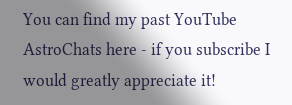You can find my past YouTube AstroChats here - if you subscribe I would greatly appreciate it!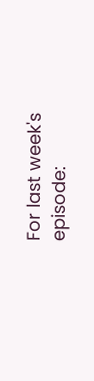For last week's episode: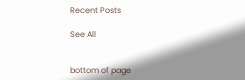Recent Posts

See All


bottom of page